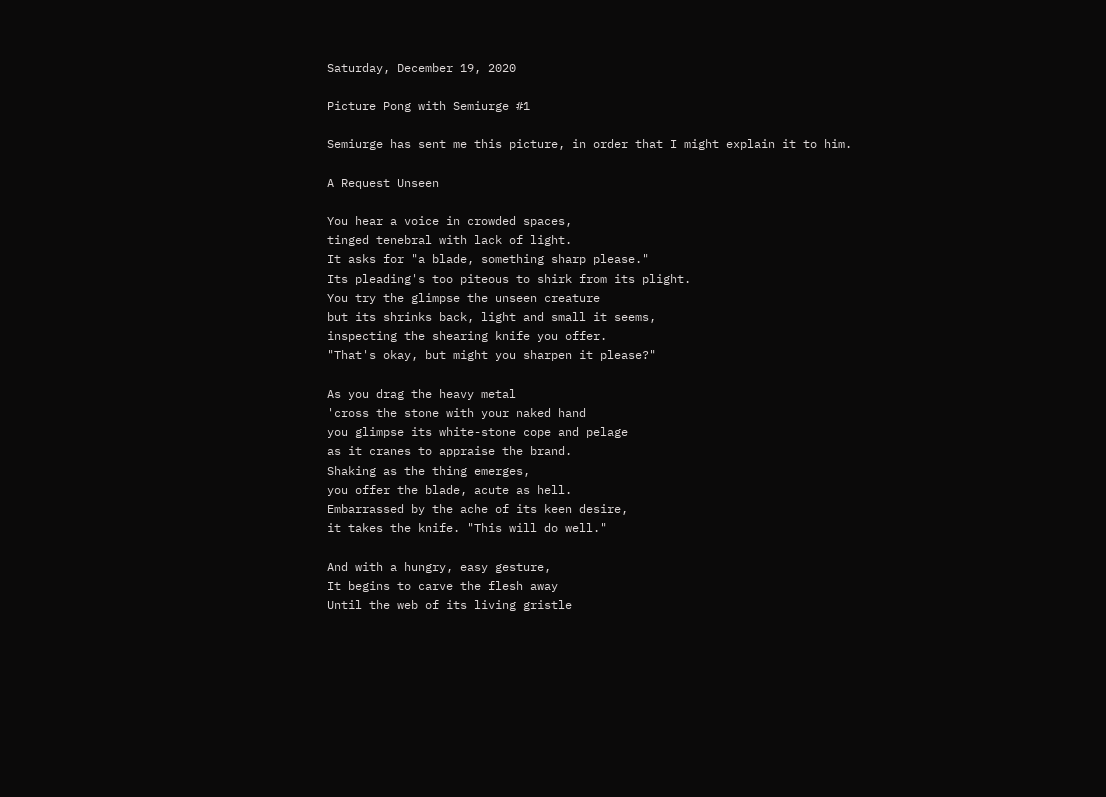Saturday, December 19, 2020

Picture Pong with Semiurge #1

Semiurge has sent me this picture, in order that I might explain it to him.

A Request Unseen

You hear a voice in crowded spaces,
tinged tenebral with lack of light.
It asks for "a blade, something sharp please."
Its pleading's too piteous to shirk from its plight.
You try the glimpse the unseen creature
but its shrinks back, light and small it seems,
inspecting the shearing knife you offer.
"That's okay, but might you sharpen it please?"

As you drag the heavy metal
'cross the stone with your naked hand
you glimpse its white-stone cope and pelage
as it cranes to appraise the brand.
Shaking as the thing emerges,
you offer the blade, acute as hell.
Embarrassed by the ache of its keen desire,
it takes the knife. "This will do well."

And with a hungry, easy gesture,
It begins to carve the flesh away
Until the web of its living gristle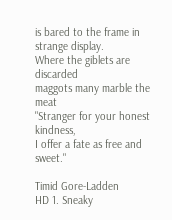is bared to the frame in strange display.
Where the giblets are discarded
maggots many marble the meat
"Stranger for your honest kindness,
I offer a fate as free and sweet."

Timid Gore-Ladden
HD 1. Sneaky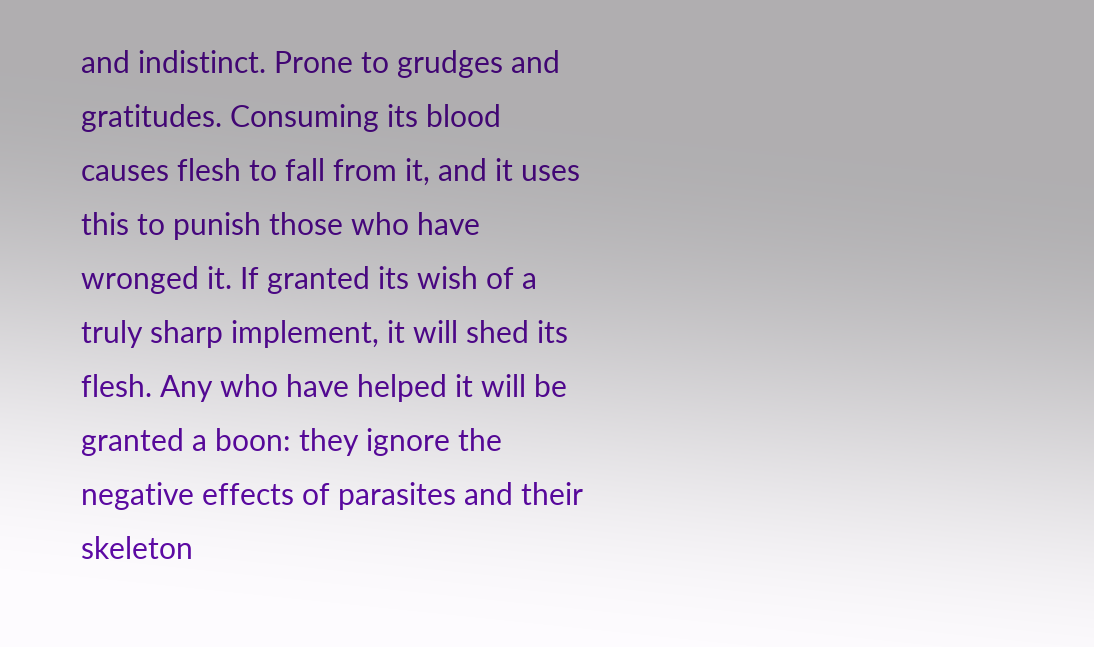and indistinct. Prone to grudges and gratitudes. Consuming its blood causes flesh to fall from it, and it uses this to punish those who have wronged it. If granted its wish of a truly sharp implement, it will shed its flesh. Any who have helped it will be granted a boon: they ignore the negative effects of parasites and their skeleton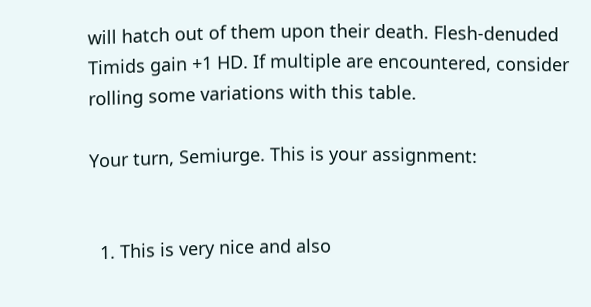will hatch out of them upon their death. Flesh-denuded Timids gain +1 HD. If multiple are encountered, consider rolling some variations with this table.

Your turn, Semiurge. This is your assignment:


  1. This is very nice and also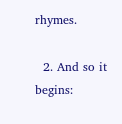rhymes.

  2. And so it begins: